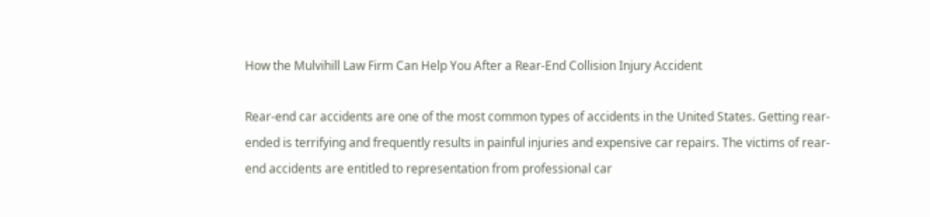How the Mulvihill Law Firm Can Help You After a Rear-End Collision Injury Accident

Rear-end car accidents are one of the most common types of accidents in the United States. Getting rear-ended is terrifying and frequently results in painful injuries and expensive car repairs. The victims of rear-end accidents are entitled to representation from professional car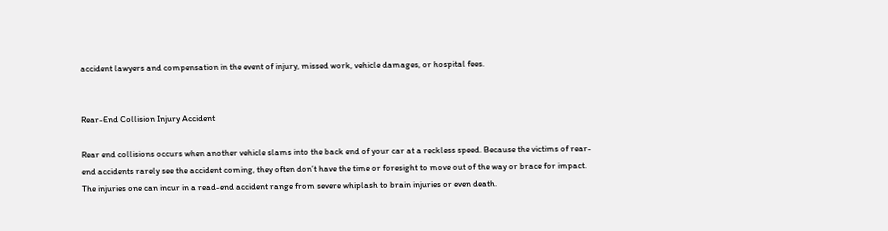accident lawyers and compensation in the event of injury, missed work, vehicle damages, or hospital fees.


Rear-End Collision Injury Accident

Rear end collisions occurs when another vehicle slams into the back end of your car at a reckless speed. Because the victims of rear-end accidents rarely see the accident coming, they often don’t have the time or foresight to move out of the way or brace for impact. The injuries one can incur in a read-end accident range from severe whiplash to brain injuries or even death.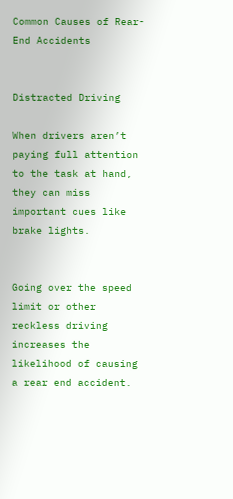Common Causes of Rear-End Accidents


Distracted Driving

When drivers aren’t paying full attention to the task at hand, they can miss important cues like brake lights.


Going over the speed limit or other reckless driving increases the likelihood of causing a rear end accident.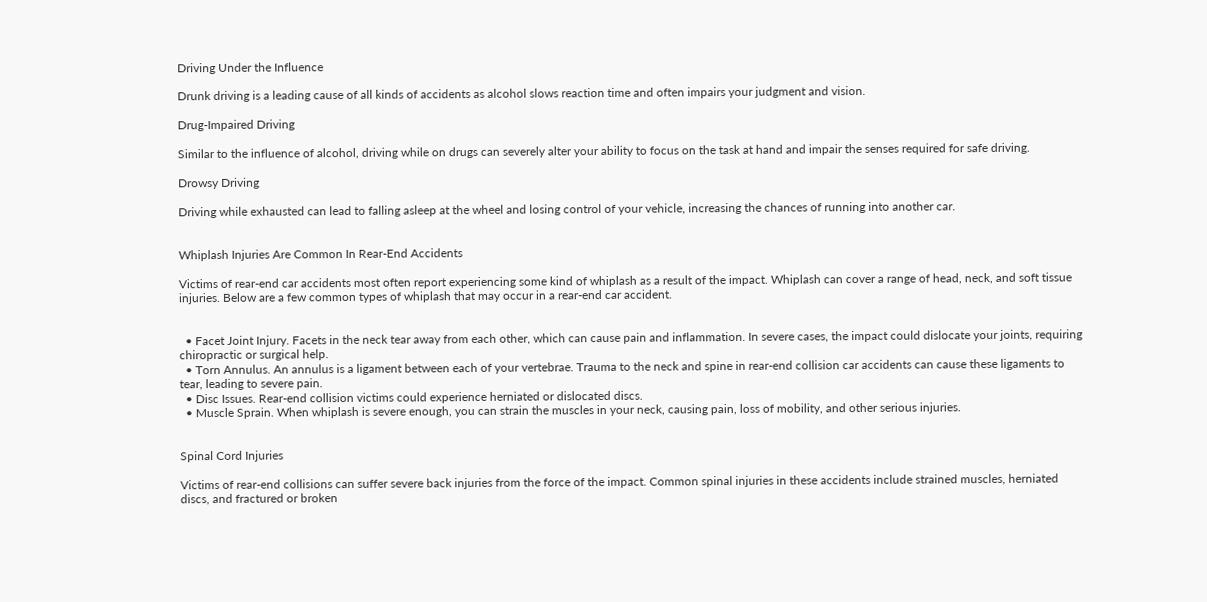Driving Under the Influence

Drunk driving is a leading cause of all kinds of accidents as alcohol slows reaction time and often impairs your judgment and vision.

Drug-Impaired Driving

Similar to the influence of alcohol, driving while on drugs can severely alter your ability to focus on the task at hand and impair the senses required for safe driving.

Drowsy Driving

Driving while exhausted can lead to falling asleep at the wheel and losing control of your vehicle, increasing the chances of running into another car.


Whiplash Injuries Are Common In Rear-End Accidents

Victims of rear-end car accidents most often report experiencing some kind of whiplash as a result of the impact. Whiplash can cover a range of head, neck, and soft tissue injuries. Below are a few common types of whiplash that may occur in a rear-end car accident.


  • Facet Joint Injury. Facets in the neck tear away from each other, which can cause pain and inflammation. In severe cases, the impact could dislocate your joints, requiring chiropractic or surgical help.
  • Torn Annulus. An annulus is a ligament between each of your vertebrae. Trauma to the neck and spine in rear-end collision car accidents can cause these ligaments to tear, leading to severe pain.
  • Disc Issues. Rear-end collision victims could experience herniated or dislocated discs.
  • Muscle Sprain. When whiplash is severe enough, you can strain the muscles in your neck, causing pain, loss of mobility, and other serious injuries.


Spinal Cord Injuries

Victims of rear-end collisions can suffer severe back injuries from the force of the impact. Common spinal injuries in these accidents include strained muscles, herniated discs, and fractured or broken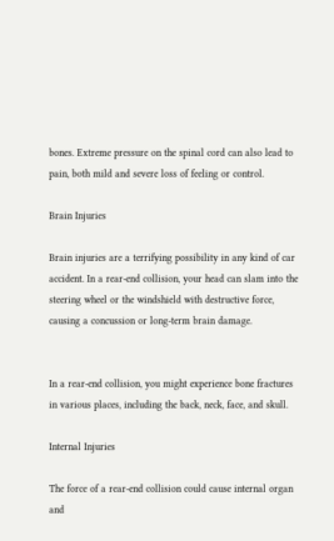bones. Extreme pressure on the spinal cord can also lead to pain, both mild and severe loss of feeling or control.

Brain Injuries

Brain injuries are a terrifying possibility in any kind of car accident. In a rear-end collision, your head can slam into the steering wheel or the windshield with destructive force, causing a concussion or long-term brain damage.


In a rear-end collision, you might experience bone fractures in various places, including the back, neck, face, and skull.

Internal Injuries

The force of a rear-end collision could cause internal organ and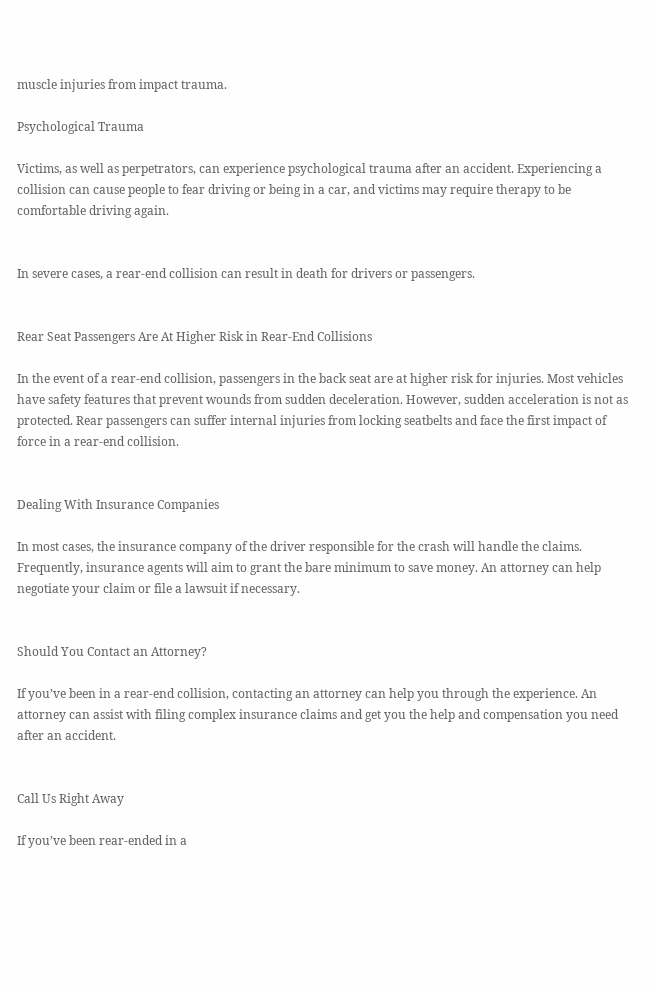muscle injuries from impact trauma.

Psychological Trauma

Victims, as well as perpetrators, can experience psychological trauma after an accident. Experiencing a collision can cause people to fear driving or being in a car, and victims may require therapy to be comfortable driving again.


In severe cases, a rear-end collision can result in death for drivers or passengers.


Rear Seat Passengers Are At Higher Risk in Rear-End Collisions

In the event of a rear-end collision, passengers in the back seat are at higher risk for injuries. Most vehicles have safety features that prevent wounds from sudden deceleration. However, sudden acceleration is not as protected. Rear passengers can suffer internal injuries from locking seatbelts and face the first impact of force in a rear-end collision.


Dealing With Insurance Companies

In most cases, the insurance company of the driver responsible for the crash will handle the claims. Frequently, insurance agents will aim to grant the bare minimum to save money. An attorney can help negotiate your claim or file a lawsuit if necessary.


Should You Contact an Attorney?

If you’ve been in a rear-end collision, contacting an attorney can help you through the experience. An attorney can assist with filing complex insurance claims and get you the help and compensation you need after an accident.


Call Us Right Away

If you’ve been rear-ended in a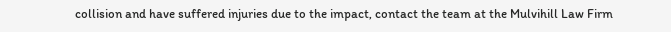collision and have suffered injuries due to the impact, contact the team at the Mulvihill Law Firm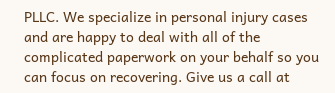PLLC. We specialize in personal injury cases and are happy to deal with all of the complicated paperwork on your behalf so you can focus on recovering. Give us a call at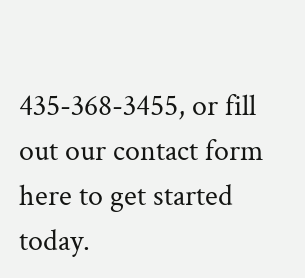435-368-3455, or fill out our contact form here to get started today.